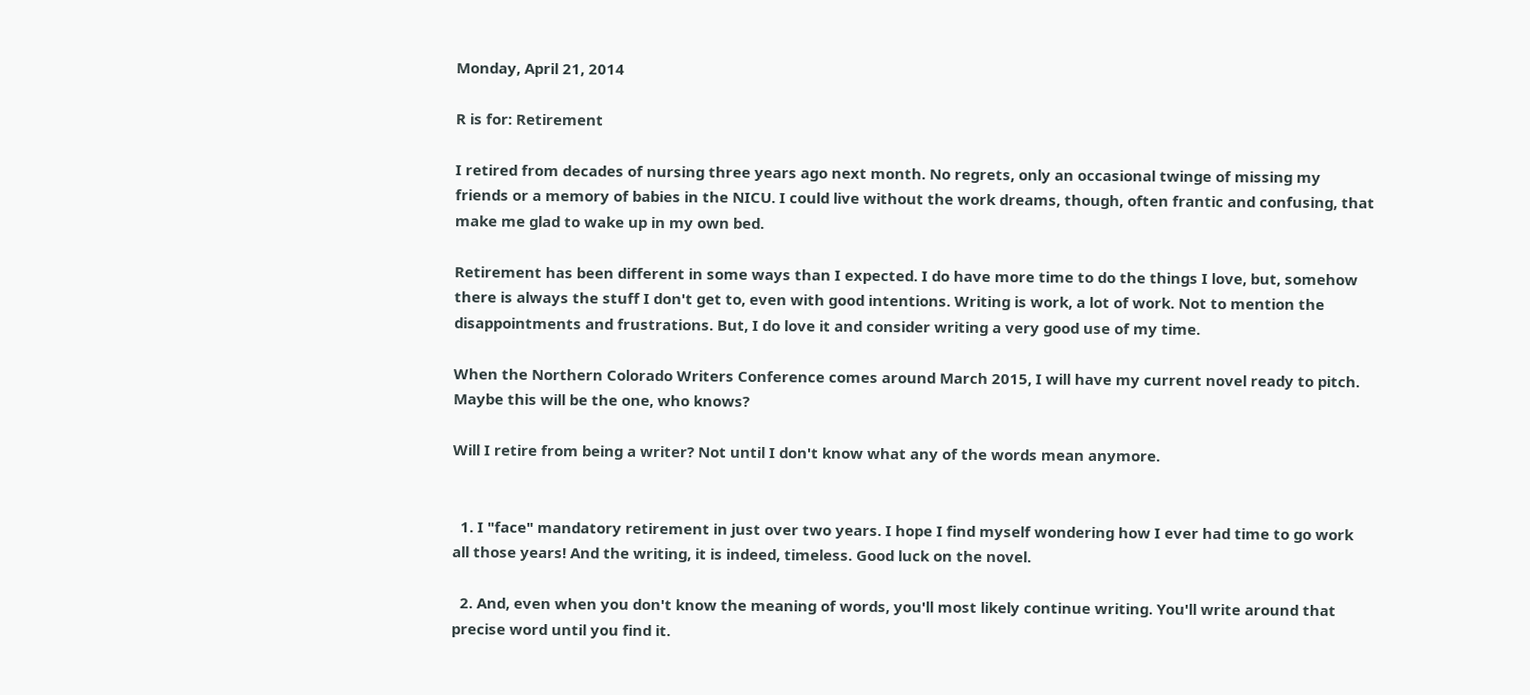Monday, April 21, 2014

R is for: Retirement

I retired from decades of nursing three years ago next month. No regrets, only an occasional twinge of missing my friends or a memory of babies in the NICU. I could live without the work dreams, though, often frantic and confusing, that make me glad to wake up in my own bed.

Retirement has been different in some ways than I expected. I do have more time to do the things I love, but, somehow there is always the stuff I don't get to, even with good intentions. Writing is work, a lot of work. Not to mention the disappointments and frustrations. But, I do love it and consider writing a very good use of my time.

When the Northern Colorado Writers Conference comes around March 2015, I will have my current novel ready to pitch. Maybe this will be the one, who knows?

Will I retire from being a writer? Not until I don't know what any of the words mean anymore.


  1. I "face" mandatory retirement in just over two years. I hope I find myself wondering how I ever had time to go work all those years! And the writing, it is indeed, timeless. Good luck on the novel.

  2. And, even when you don't know the meaning of words, you'll most likely continue writing. You'll write around that precise word until you find it.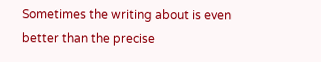Sometimes the writing about is even better than the precise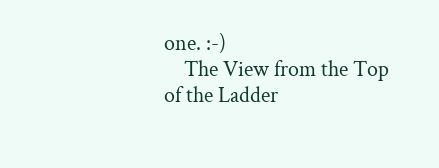one. :-)
    The View from the Top of the Ladder